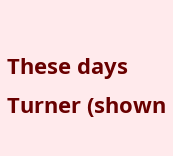These days Turner (shown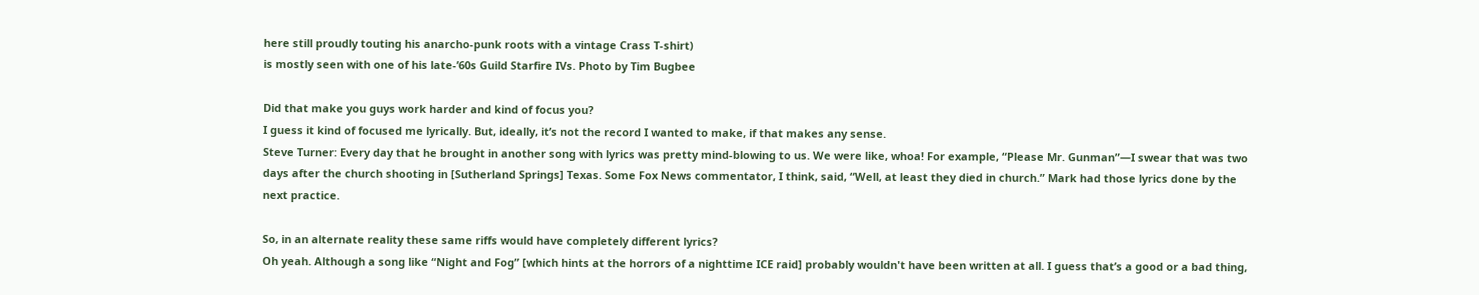here still proudly touting his anarcho-punk roots with a vintage Crass T-shirt)
is mostly seen with one of his late-’60s Guild Starfire IVs. Photo by Tim Bugbee

Did that make you guys work harder and kind of focus you?
I guess it kind of focused me lyrically. But, ideally, it’s not the record I wanted to make, if that makes any sense.
Steve Turner: Every day that he brought in another song with lyrics was pretty mind-blowing to us. We were like, whoa! For example, “Please Mr. Gunman”—I swear that was two days after the church shooting in [Sutherland Springs] Texas. Some Fox News commentator, I think, said, “Well, at least they died in church.” Mark had those lyrics done by the next practice.

So, in an alternate reality these same riffs would have completely different lyrics?
Oh yeah. Although a song like “Night and Fog” [which hints at the horrors of a nighttime ICE raid] probably wouldn't have been written at all. I guess that’s a good or a bad thing,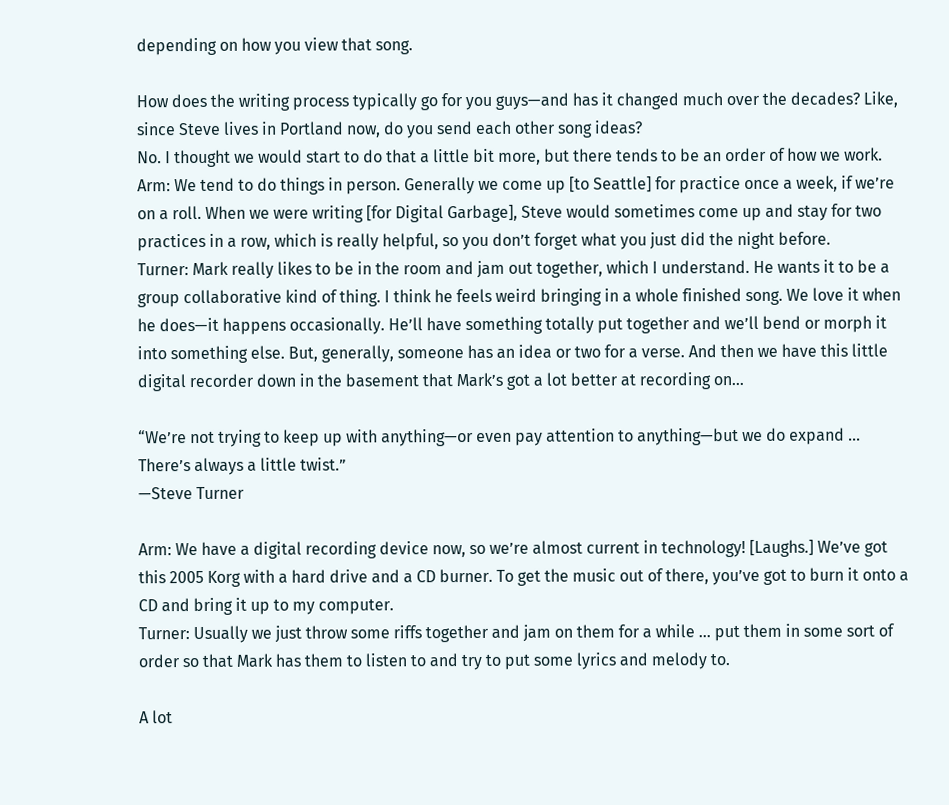depending on how you view that song.

How does the writing process typically go for you guys—and has it changed much over the decades? Like, since Steve lives in Portland now, do you send each other song ideas?
No. I thought we would start to do that a little bit more, but there tends to be an order of how we work.
Arm: We tend to do things in person. Generally we come up [to Seattle] for practice once a week, if we’re on a roll. When we were writing [for Digital Garbage], Steve would sometimes come up and stay for two practices in a row, which is really helpful, so you don’t forget what you just did the night before.
Turner: Mark really likes to be in the room and jam out together, which I understand. He wants it to be a group collaborative kind of thing. I think he feels weird bringing in a whole finished song. We love it when he does—it happens occasionally. He’ll have something totally put together and we’ll bend or morph it into something else. But, generally, someone has an idea or two for a verse. And then we have this little digital recorder down in the basement that Mark’s got a lot better at recording on…

“We’re not trying to keep up with anything—or even pay attention to anything—but we do expand … There’s always a little twist.”
—Steve Turner

Arm: We have a digital recording device now, so we’re almost current in technology! [Laughs.] We’ve got this 2005 Korg with a hard drive and a CD burner. To get the music out of there, you’ve got to burn it onto a CD and bring it up to my computer.
Turner: Usually we just throw some riffs together and jam on them for a while … put them in some sort of order so that Mark has them to listen to and try to put some lyrics and melody to.

A lot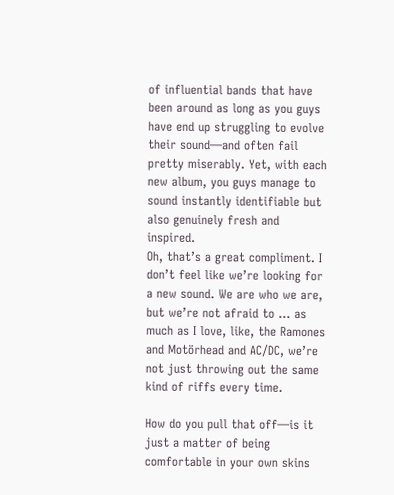of influential bands that have been around as long as you guys have end up struggling to evolve their sound—and often fail pretty miserably. Yet, with each new album, you guys manage to sound instantly identifiable but also genuinely fresh and inspired.
Oh, that’s a great compliment. I don’t feel like we’re looking for a new sound. We are who we are, but we’re not afraid to … as much as I love, like, the Ramones and Motörhead and AC/DC, we’re not just throwing out the same kind of riffs every time.

How do you pull that off—is it just a matter of being comfortable in your own skins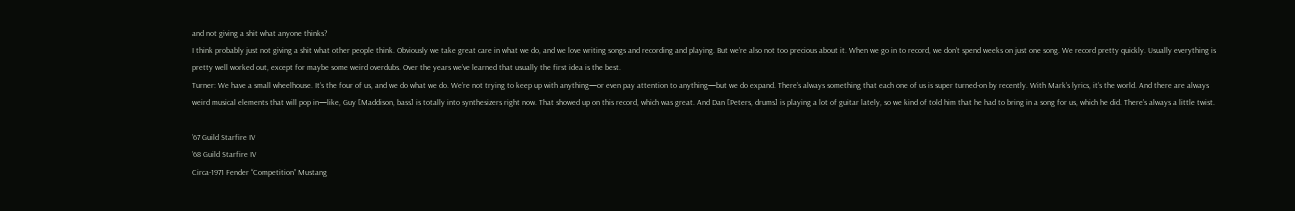and not giving a shit what anyone thinks?
I think probably just not giving a shit what other people think. Obviously we take great care in what we do, and we love writing songs and recording and playing. But we’re also not too precious about it. When we go in to record, we don’t spend weeks on just one song. We record pretty quickly. Usually everything is pretty well worked out, except for maybe some weird overdubs. Over the years we’ve learned that usually the first idea is the best.
Turner: We have a small wheelhouse. It’s the four of us, and we do what we do. We’re not trying to keep up with anything—or even pay attention to anything—but we do expand. There’s always something that each one of us is super turned-on by recently. With Mark’s lyrics, it’s the world. And there are always weird musical elements that will pop in—like, Guy [Maddison, bass] is totally into synthesizers right now. That showed up on this record, which was great. And Dan [Peters, drums] is playing a lot of guitar lately, so we kind of told him that he had to bring in a song for us, which he did. There’s always a little twist.

’67 Guild Starfire IV
’68 Guild Starfire IV
Circa-1971 Fender “Competition” Mustang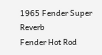1965 Fender Super Reverb
Fender Hot Rod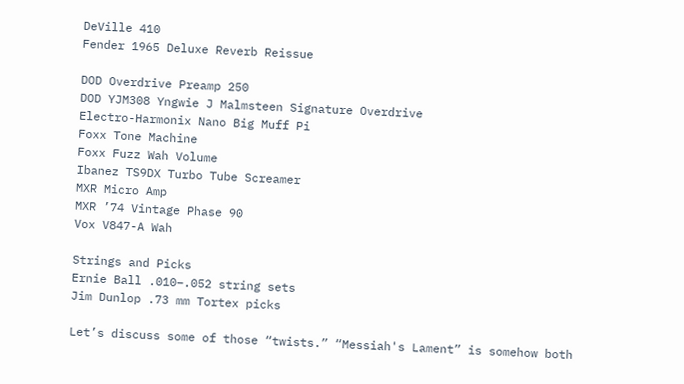DeVille 410
Fender 1965 Deluxe Reverb Reissue

DOD Overdrive Preamp 250
DOD YJM308 Yngwie J Malmsteen Signature Overdrive
Electro-Harmonix Nano Big Muff Pi
Foxx Tone Machine
Foxx Fuzz Wah Volume
Ibanez TS9DX Turbo Tube Screamer
MXR Micro Amp
MXR ’74 Vintage Phase 90
Vox V847-A Wah

Strings and Picks
Ernie Ball .010–.052 string sets
Jim Dunlop .73 mm Tortex picks

Let’s discuss some of those “twists.” “Messiah's Lament” is somehow both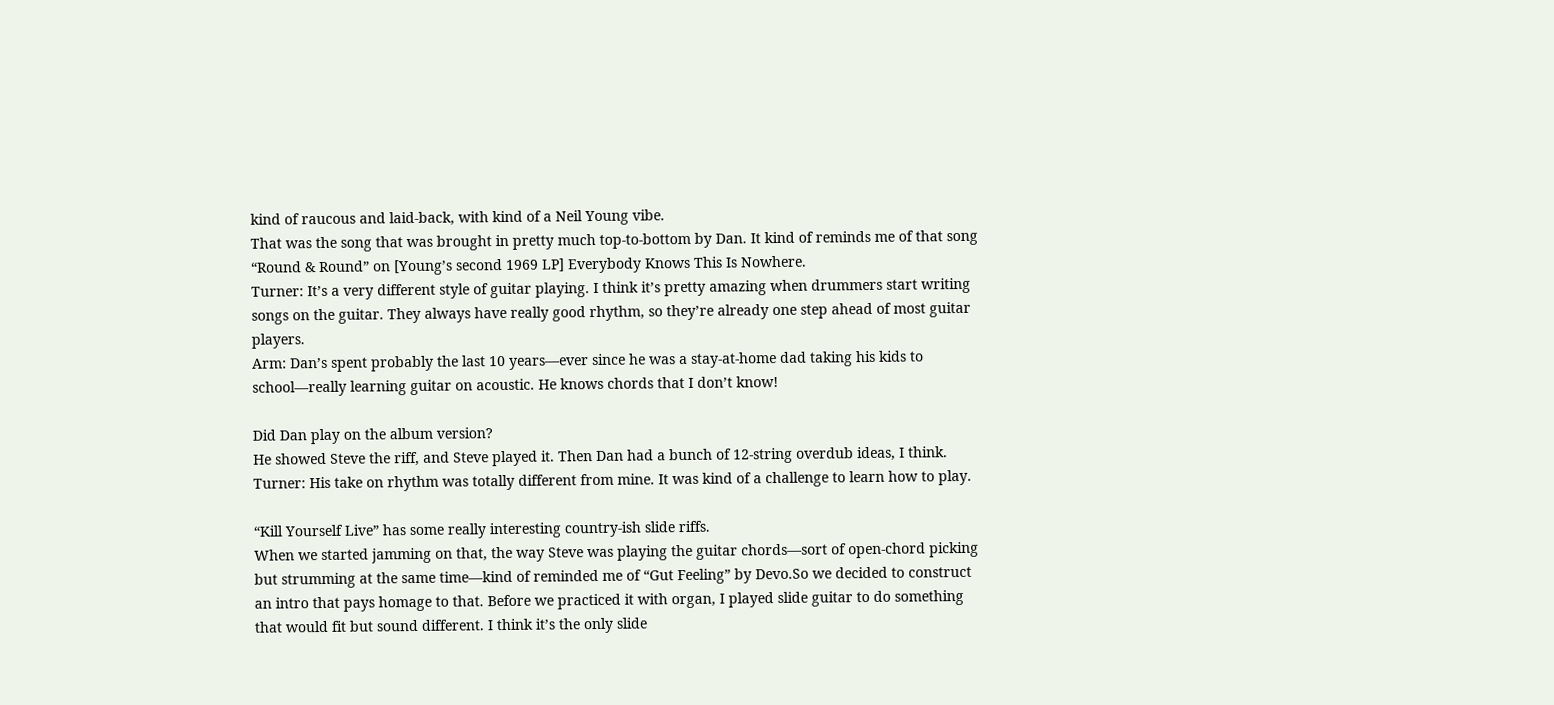kind of raucous and laid-back, with kind of a Neil Young vibe.
That was the song that was brought in pretty much top-to-bottom by Dan. It kind of reminds me of that song “Round & Round” on [Young’s second 1969 LP] Everybody Knows This Is Nowhere.
Turner: It’s a very different style of guitar playing. I think it’s pretty amazing when drummers start writing songs on the guitar. They always have really good rhythm, so they’re already one step ahead of most guitar players.
Arm: Dan’s spent probably the last 10 years—ever since he was a stay-at-home dad taking his kids to school—really learning guitar on acoustic. He knows chords that I don’t know!

Did Dan play on the album version?
He showed Steve the riff, and Steve played it. Then Dan had a bunch of 12-string overdub ideas, I think.
Turner: His take on rhythm was totally different from mine. It was kind of a challenge to learn how to play.

“Kill Yourself Live” has some really interesting country-ish slide riffs.
When we started jamming on that, the way Steve was playing the guitar chords—sort of open-chord picking but strumming at the same time—kind of reminded me of “Gut Feeling” by Devo.So we decided to construct an intro that pays homage to that. Before we practiced it with organ, I played slide guitar to do something that would fit but sound different. I think it’s the only slide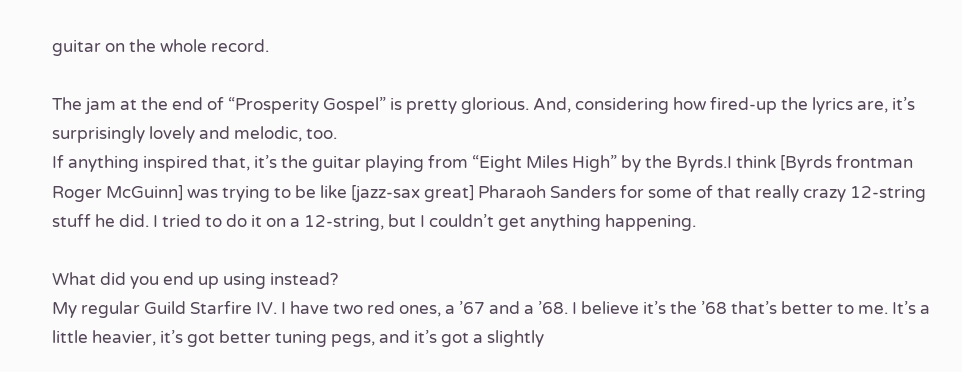guitar on the whole record.

The jam at the end of “Prosperity Gospel” is pretty glorious. And, considering how fired-up the lyrics are, it’s surprisingly lovely and melodic, too.
If anything inspired that, it’s the guitar playing from “Eight Miles High” by the Byrds.I think [Byrds frontman Roger McGuinn] was trying to be like [jazz-sax great] Pharaoh Sanders for some of that really crazy 12-string stuff he did. I tried to do it on a 12-string, but I couldn’t get anything happening.

What did you end up using instead?
My regular Guild Starfire IV. I have two red ones, a ’67 and a ’68. I believe it’s the ’68 that’s better to me. It’s a little heavier, it’s got better tuning pegs, and it’s got a slightly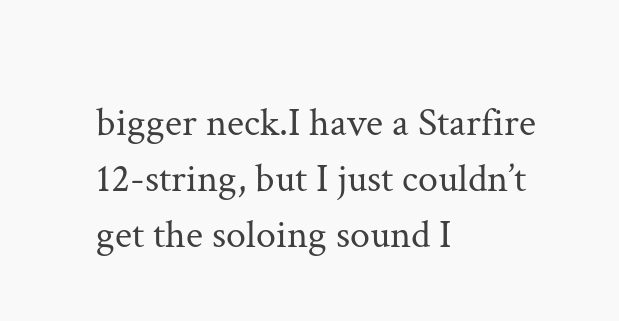bigger neck.I have a Starfire 12-string, but I just couldn’t get the soloing sound I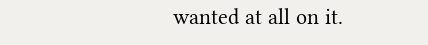wanted at all on it.